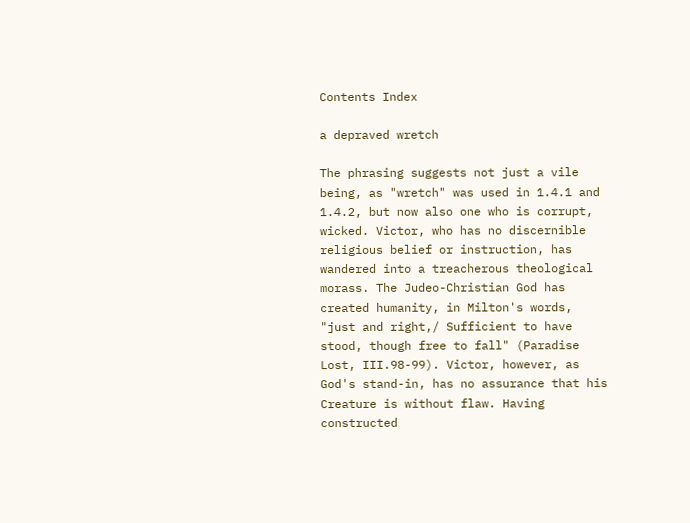Contents Index

a depraved wretch

The phrasing suggests not just a vile being, as "wretch" was used in 1.4.1 and 1.4.2, but now also one who is corrupt, wicked. Victor, who has no discernible religious belief or instruction, has wandered into a treacherous theological morass. The Judeo-Christian God has created humanity, in Milton's words, "just and right,/ Sufficient to have stood, though free to fall" (Paradise Lost, III.98-99). Victor, however, as God's stand-in, has no assurance that his Creature is without flaw. Having constructed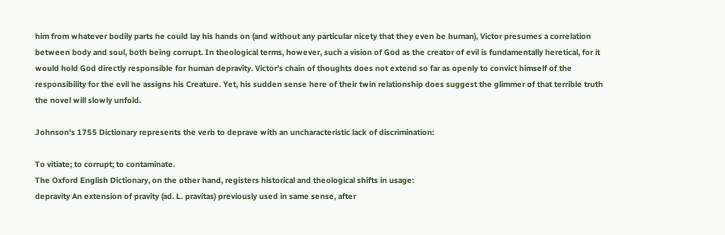him from whatever bodily parts he could lay his hands on (and without any particular nicety that they even be human), Victor presumes a correlation between body and soul, both being corrupt. In theological terms, however, such a vision of God as the creator of evil is fundamentally heretical, for it would hold God directly responsible for human depravity. Victor's chain of thoughts does not extend so far as openly to convict himself of the responsibility for the evil he assigns his Creature. Yet, his sudden sense here of their twin relationship does suggest the glimmer of that terrible truth the novel will slowly unfold.

Johnson's 1755 Dictionary represents the verb to deprave with an uncharacteristic lack of discrimination:

To vitiate; to corrupt; to contaminate.
The Oxford English Dictionary, on the other hand, registers historical and theological shifts in usage:
depravity An extension of pravity (ad. L. pravitas) previously used in same sense, after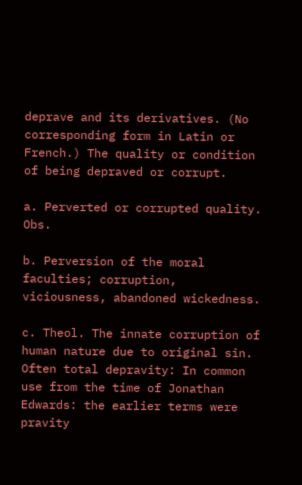deprave and its derivatives. (No corresponding form in Latin or French.) The quality or condition of being depraved or corrupt.

a. Perverted or corrupted quality. Obs.

b. Perversion of the moral faculties; corruption, viciousness, abandoned wickedness.

c. Theol. The innate corruption of human nature due to original sin. Often total depravity: In common use from the time of Jonathan Edwards: the earlier terms were pravity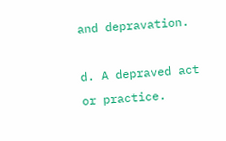and depravation.

d. A depraved act or practice.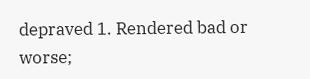depraved 1. Rendered bad or worse;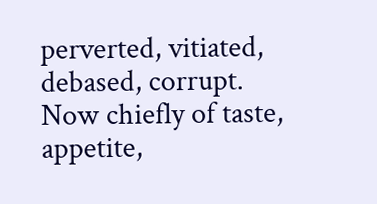perverted, vitiated, debased, corrupt. Now chiefly of taste, appetite,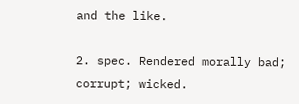and the like.

2. spec. Rendered morally bad; corrupt; wicked.